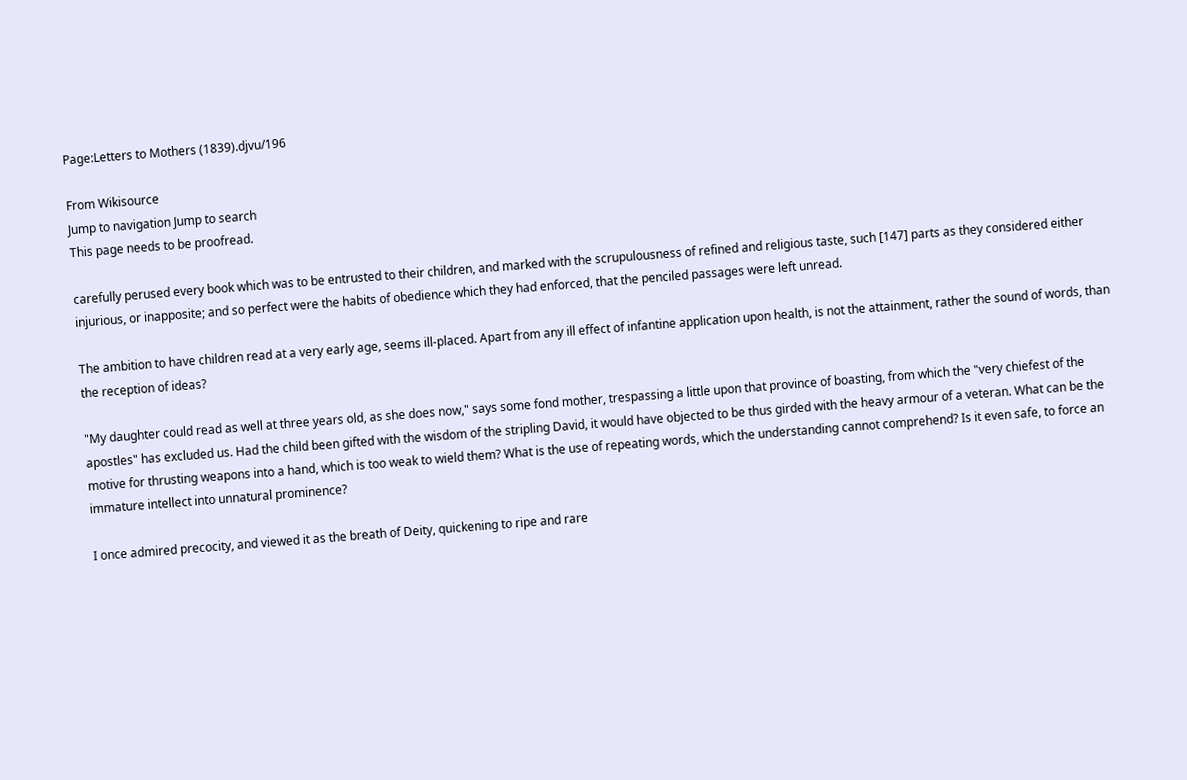Page:Letters to Mothers (1839).djvu/196

From Wikisource
Jump to navigation Jump to search
This page needs to be proofread.

carefully perused every book which was to be entrusted to their children, and marked with the scrupulousness of refined and religious taste, such [147] parts as they considered either injurious, or inapposite; and so perfect were the habits of obedience which they had enforced, that the penciled passages were left unread.

The ambition to have children read at a very early age, seems ill-placed. Apart from any ill effect of infantine application upon health, is not the attainment, rather the sound of words, than the reception of ideas?

"My daughter could read as well at three years old, as she does now," says some fond mother, trespassing a little upon that province of boasting, from which the "very chiefest of the apostles" has excluded us. Had the child been gifted with the wisdom of the stripling David, it would have objected to be thus girded with the heavy armour of a veteran. What can be the motive for thrusting weapons into a hand, which is too weak to wield them? What is the use of repeating words, which the understanding cannot comprehend? Is it even safe, to force an immature intellect into unnatural prominence?

I once admired precocity, and viewed it as the breath of Deity, quickening to ripe and rare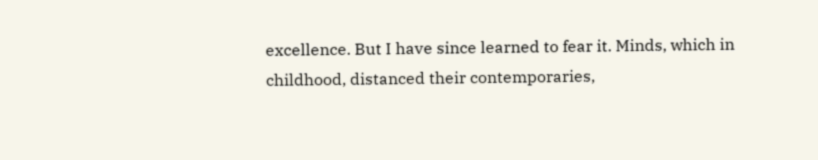excellence. But I have since learned to fear it. Minds, which in childhood, distanced their contemporaries,